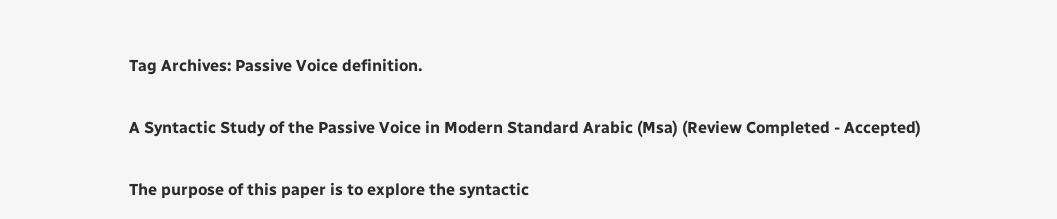Tag Archives: Passive Voice definition.

A Syntactic Study of the Passive Voice in Modern Standard Arabic (Msa) (Review Completed - Accepted)

The purpose of this paper is to explore the syntactic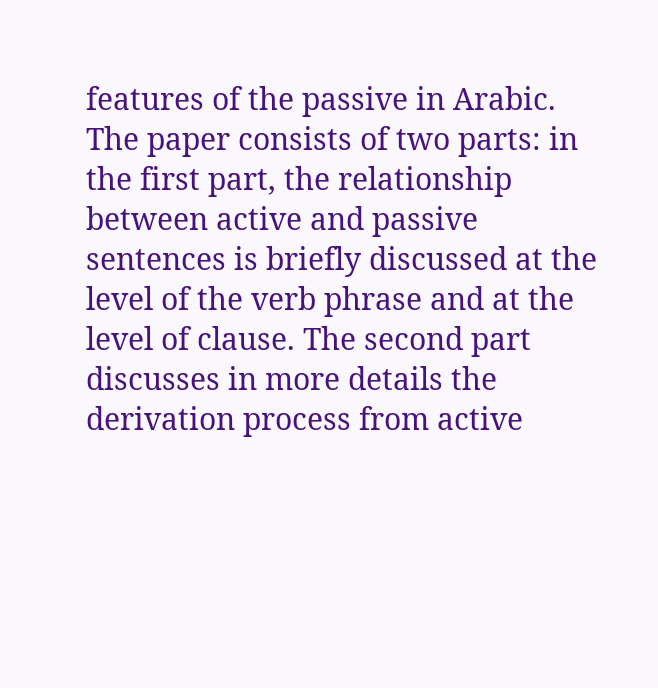features of the passive in Arabic. The paper consists of two parts: in the first part, the relationship between active and passive sentences is briefly discussed at the level of the verb phrase and at the level of clause. The second part discusses in more details the derivation process from active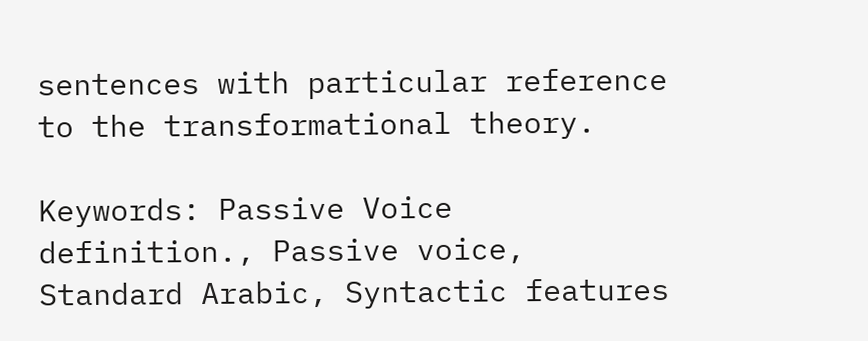sentences with particular reference to the transformational theory.

Keywords: Passive Voice definition., Passive voice, Standard Arabic, Syntactic features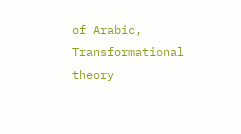of Arabic, Transformational theory